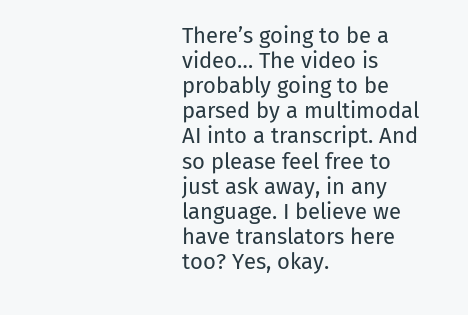There’s going to be a video… The video is probably going to be parsed by a multimodal AI into a transcript. And so please feel free to just ask away, in any language. I believe we have translators here too? Yes, okay.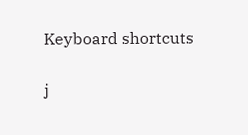Keyboard shortcuts

j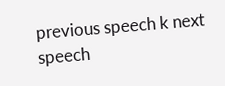previous speech k next speech